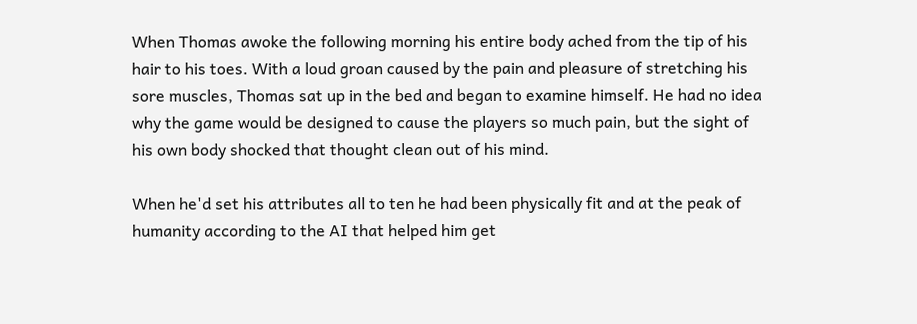When Thomas awoke the following morning his entire body ached from the tip of his hair to his toes. With a loud groan caused by the pain and pleasure of stretching his sore muscles, Thomas sat up in the bed and began to examine himself. He had no idea why the game would be designed to cause the players so much pain, but the sight of his own body shocked that thought clean out of his mind.

When he'd set his attributes all to ten he had been physically fit and at the peak of humanity according to the AI that helped him get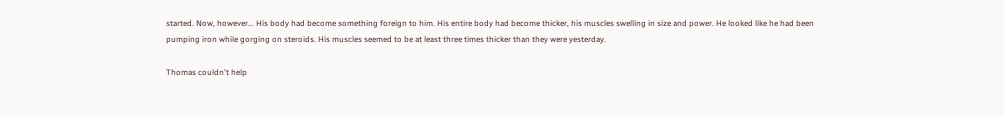started. Now, however... His body had become something foreign to him. His entire body had become thicker, his muscles swelling in size and power. He looked like he had been pumping iron while gorging on steroids. His muscles seemed to be at least three times thicker than they were yesterday.

Thomas couldn't help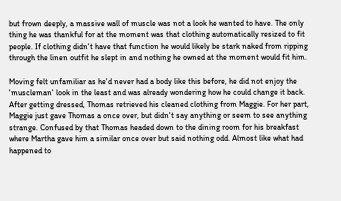but frown deeply, a massive wall of muscle was not a look he wanted to have. The only thing he was thankful for at the moment was that clothing automatically resized to fit people. If clothing didn't have that function he would likely be stark naked from ripping through the linen outfit he slept in and nothing he owned at the moment would fit him.

Moving felt unfamiliar as he'd never had a body like this before, he did not enjoy the 'muscleman' look in the least and was already wondering how he could change it back. After getting dressed, Thomas retrieved his cleaned clothing from Maggie. For her part, Maggie just gave Thomas a once over, but didn't say anything or seem to see anything strange. Confused by that Thomas headed down to the dining room for his breakfast where Martha gave him a similar once over but said nothing odd. Almost like what had happened to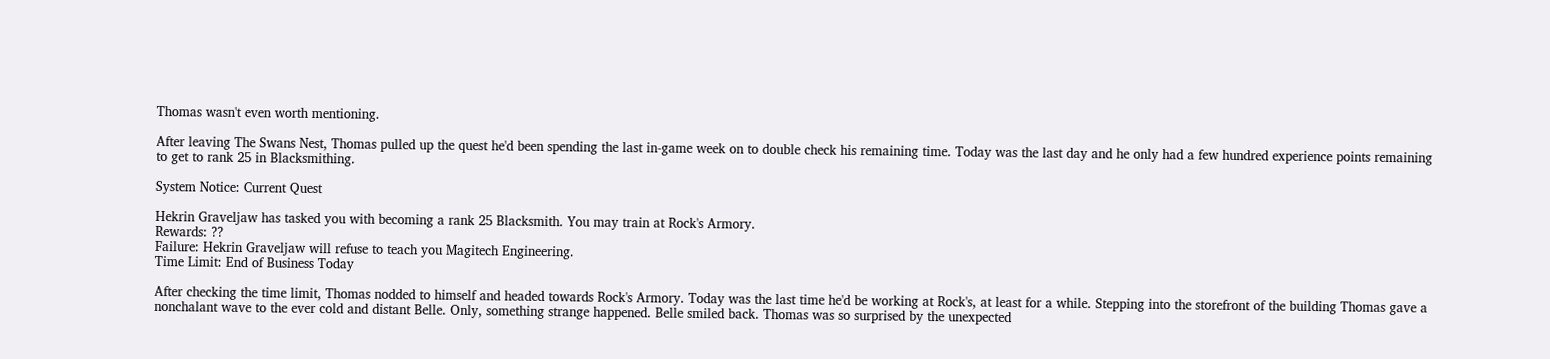Thomas wasn't even worth mentioning.

After leaving The Swans Nest, Thomas pulled up the quest he'd been spending the last in-game week on to double check his remaining time. Today was the last day and he only had a few hundred experience points remaining to get to rank 25 in Blacksmithing.

System Notice: Current Quest

Hekrin Graveljaw has tasked you with becoming a rank 25 Blacksmith. You may train at Rock's Armory.
Rewards: ??
Failure: Hekrin Graveljaw will refuse to teach you Magitech Engineering.
Time Limit: End of Business Today

After checking the time limit, Thomas nodded to himself and headed towards Rock's Armory. Today was the last time he'd be working at Rock's, at least for a while. Stepping into the storefront of the building Thomas gave a nonchalant wave to the ever cold and distant Belle. Only, something strange happened. Belle smiled back. Thomas was so surprised by the unexpected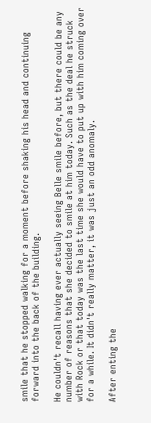smile that he stopped walking for a moment before shaking his head and continuing forward into the back of the building.

He couldn't recall having ever actually seeing Belle smile before, but there could be any number of reasons that she decided to smile at him today. Such as the deal he struck with Rock or that today was the last time she would have to put up with him coming over for a while. It didn't really matter, it was just an odd anomaly.

After enting the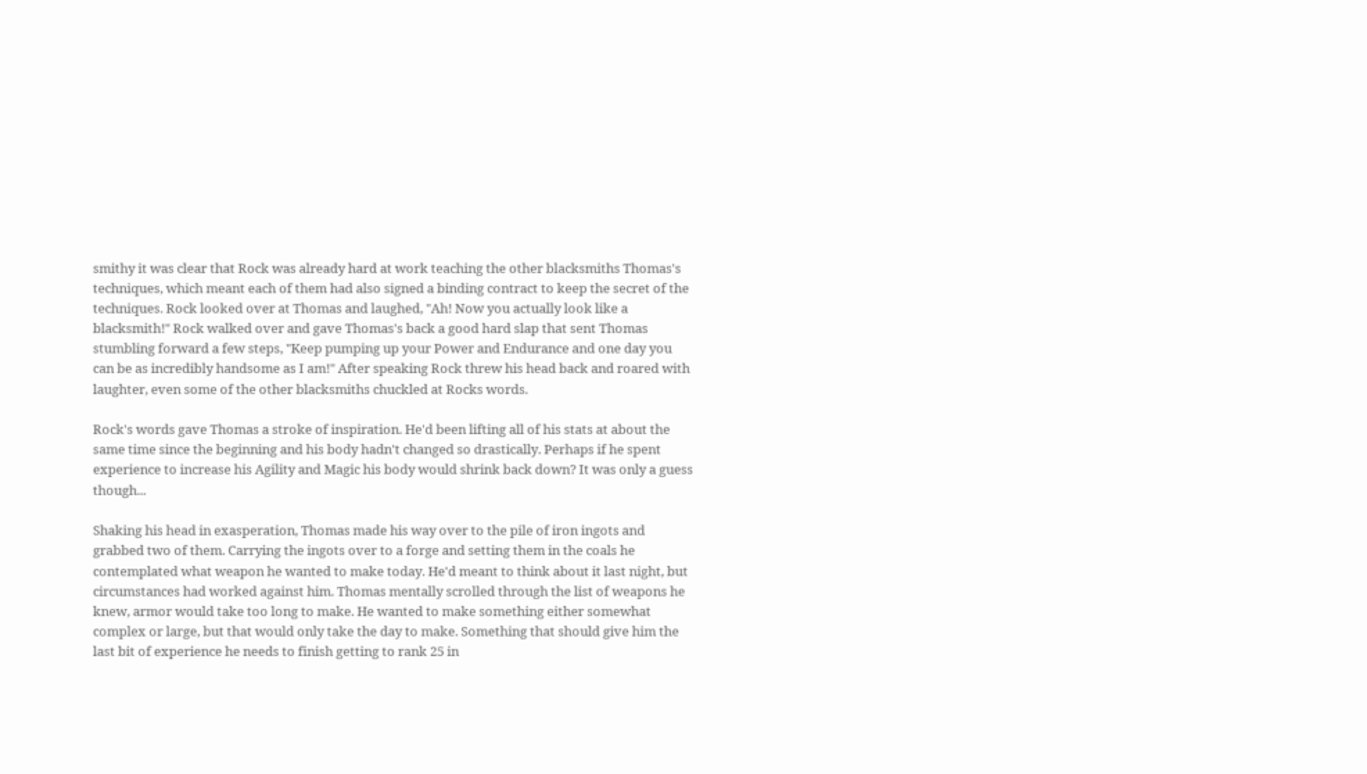smithy it was clear that Rock was already hard at work teaching the other blacksmiths Thomas's techniques, which meant each of them had also signed a binding contract to keep the secret of the techniques. Rock looked over at Thomas and laughed, "Ah! Now you actually look like a blacksmith!" Rock walked over and gave Thomas's back a good hard slap that sent Thomas stumbling forward a few steps, "Keep pumping up your Power and Endurance and one day you can be as incredibly handsome as I am!" After speaking Rock threw his head back and roared with laughter, even some of the other blacksmiths chuckled at Rocks words.

Rock's words gave Thomas a stroke of inspiration. He'd been lifting all of his stats at about the same time since the beginning and his body hadn't changed so drastically. Perhaps if he spent experience to increase his Agility and Magic his body would shrink back down? It was only a guess though...

Shaking his head in exasperation, Thomas made his way over to the pile of iron ingots and grabbed two of them. Carrying the ingots over to a forge and setting them in the coals he contemplated what weapon he wanted to make today. He'd meant to think about it last night, but circumstances had worked against him. Thomas mentally scrolled through the list of weapons he knew, armor would take too long to make. He wanted to make something either somewhat complex or large, but that would only take the day to make. Something that should give him the last bit of experience he needs to finish getting to rank 25 in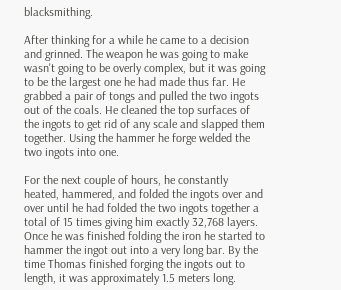blacksmithing.

After thinking for a while he came to a decision and grinned. The weapon he was going to make wasn't going to be overly complex, but it was going to be the largest one he had made thus far. He grabbed a pair of tongs and pulled the two ingots out of the coals. He cleaned the top surfaces of the ingots to get rid of any scale and slapped them together. Using the hammer he forge welded the two ingots into one.

For the next couple of hours, he constantly heated, hammered, and folded the ingots over and over until he had folded the two ingots together a total of 15 times giving him exactly 32,768 layers. Once he was finished folding the iron he started to hammer the ingot out into a very long bar. By the time Thomas finished forging the ingots out to length, it was approximately 1.5 meters long.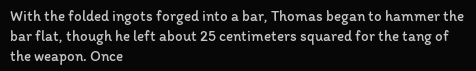With the folded ingots forged into a bar, Thomas began to hammer the bar flat, though he left about 25 centimeters squared for the tang of the weapon. Once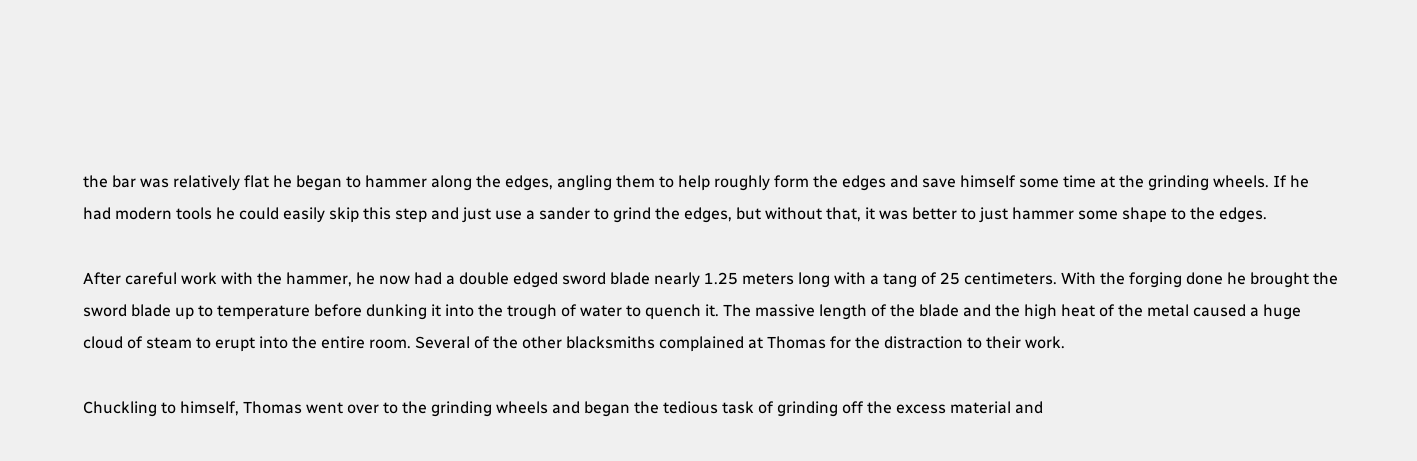the bar was relatively flat he began to hammer along the edges, angling them to help roughly form the edges and save himself some time at the grinding wheels. If he had modern tools he could easily skip this step and just use a sander to grind the edges, but without that, it was better to just hammer some shape to the edges.

After careful work with the hammer, he now had a double edged sword blade nearly 1.25 meters long with a tang of 25 centimeters. With the forging done he brought the sword blade up to temperature before dunking it into the trough of water to quench it. The massive length of the blade and the high heat of the metal caused a huge cloud of steam to erupt into the entire room. Several of the other blacksmiths complained at Thomas for the distraction to their work.

Chuckling to himself, Thomas went over to the grinding wheels and began the tedious task of grinding off the excess material and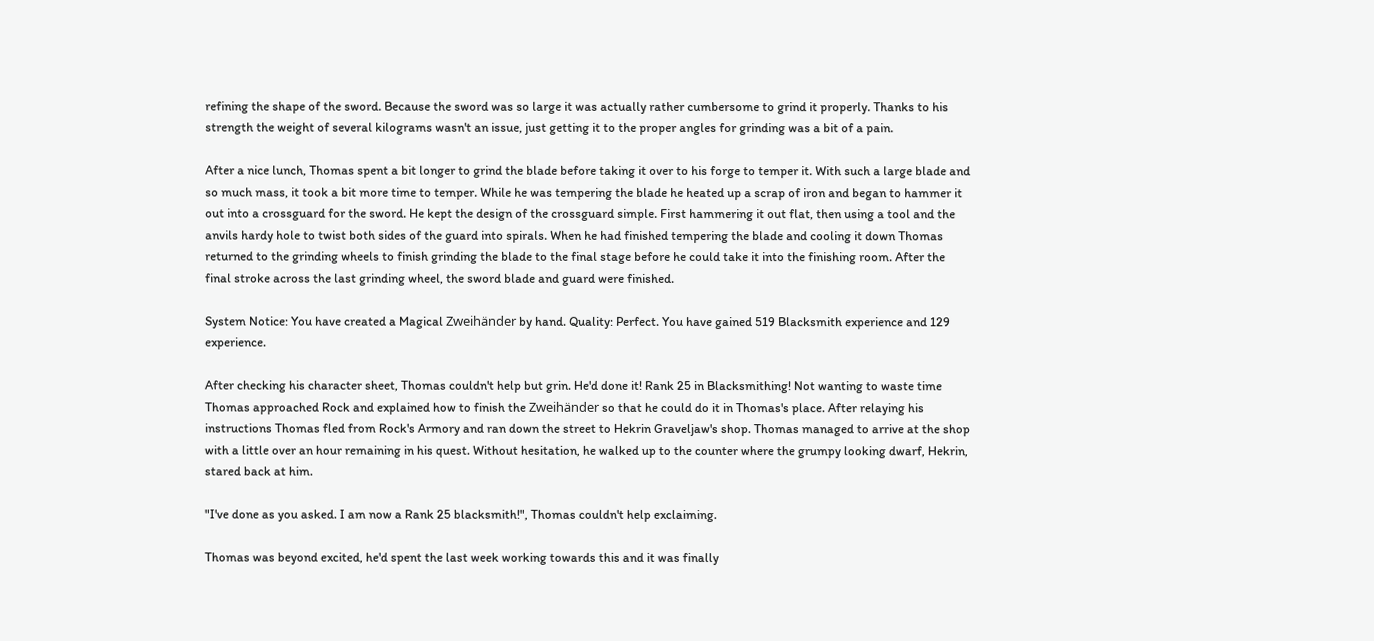refining the shape of the sword. Because the sword was so large it was actually rather cumbersome to grind it properly. Thanks to his strength the weight of several kilograms wasn't an issue, just getting it to the proper angles for grinding was a bit of a pain.

After a nice lunch, Thomas spent a bit longer to grind the blade before taking it over to his forge to temper it. With such a large blade and so much mass, it took a bit more time to temper. While he was tempering the blade he heated up a scrap of iron and began to hammer it out into a crossguard for the sword. He kept the design of the crossguard simple. First hammering it out flat, then using a tool and the anvils hardy hole to twist both sides of the guard into spirals. When he had finished tempering the blade and cooling it down Thomas returned to the grinding wheels to finish grinding the blade to the final stage before he could take it into the finishing room. After the final stroke across the last grinding wheel, the sword blade and guard were finished.

System Notice: You have created a Magical Zweihänder by hand. Quality: Perfect. You have gained 519 Blacksmith experience and 129 experience.

After checking his character sheet, Thomas couldn't help but grin. He'd done it! Rank 25 in Blacksmithing! Not wanting to waste time Thomas approached Rock and explained how to finish the Zweihänder so that he could do it in Thomas's place. After relaying his instructions Thomas fled from Rock's Armory and ran down the street to Hekrin Graveljaw's shop. Thomas managed to arrive at the shop with a little over an hour remaining in his quest. Without hesitation, he walked up to the counter where the grumpy looking dwarf, Hekrin, stared back at him.

"I've done as you asked. I am now a Rank 25 blacksmith!", Thomas couldn't help exclaiming.

Thomas was beyond excited, he'd spent the last week working towards this and it was finally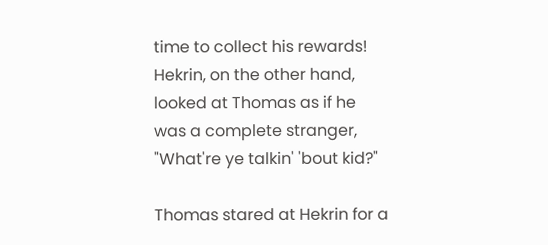time to collect his rewards! Hekrin, on the other hand, looked at Thomas as if he was a complete stranger, "What're ye talkin' 'bout kid?"

Thomas stared at Hekrin for a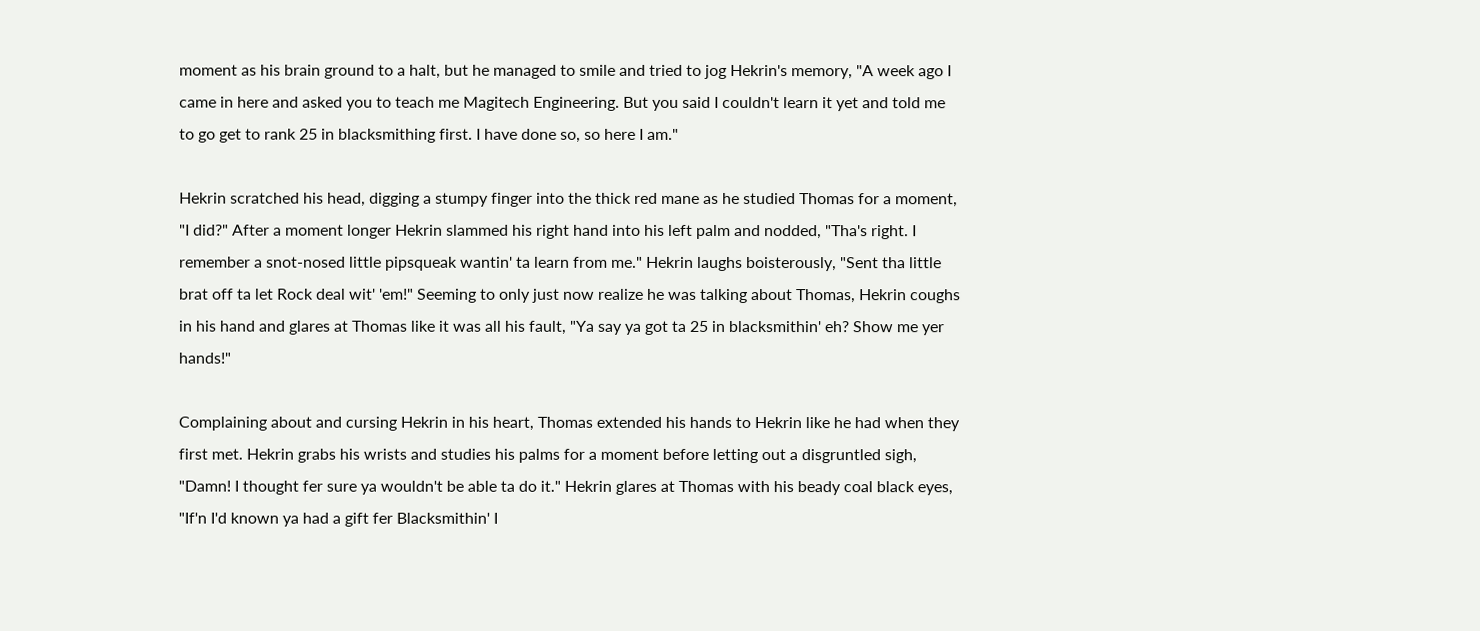moment as his brain ground to a halt, but he managed to smile and tried to jog Hekrin's memory, "A week ago I came in here and asked you to teach me Magitech Engineering. But you said I couldn't learn it yet and told me to go get to rank 25 in blacksmithing first. I have done so, so here I am."

Hekrin scratched his head, digging a stumpy finger into the thick red mane as he studied Thomas for a moment, "I did?" After a moment longer Hekrin slammed his right hand into his left palm and nodded, "Tha's right. I remember a snot-nosed little pipsqueak wantin' ta learn from me." Hekrin laughs boisterously, "Sent tha little brat off ta let Rock deal wit' 'em!" Seeming to only just now realize he was talking about Thomas, Hekrin coughs in his hand and glares at Thomas like it was all his fault, "Ya say ya got ta 25 in blacksmithin' eh? Show me yer hands!"

Complaining about and cursing Hekrin in his heart, Thomas extended his hands to Hekrin like he had when they first met. Hekrin grabs his wrists and studies his palms for a moment before letting out a disgruntled sigh, "Damn! I thought fer sure ya wouldn't be able ta do it." Hekrin glares at Thomas with his beady coal black eyes, "If'n I'd known ya had a gift fer Blacksmithin' I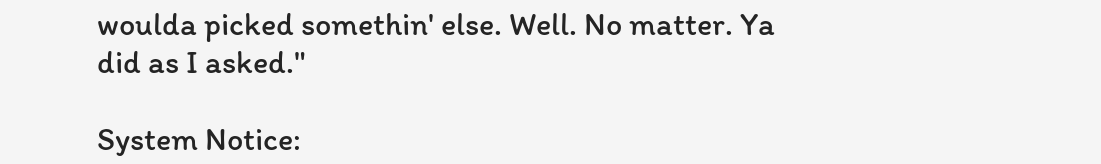woulda picked somethin' else. Well. No matter. Ya did as I asked."

System Notice: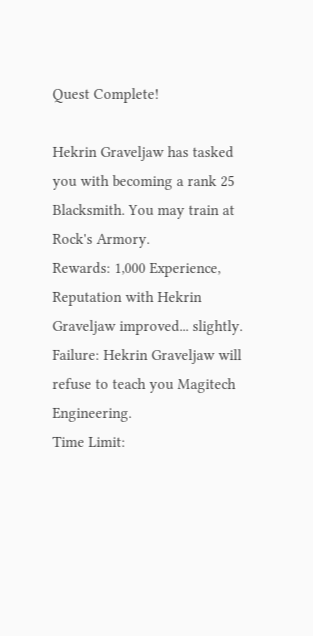Quest Complete!

Hekrin Graveljaw has tasked you with becoming a rank 25 Blacksmith. You may train at Rock's Armory.
Rewards: 1,000 Experience, Reputation with Hekrin Graveljaw improved... slightly.
Failure: Hekrin Graveljaw will refuse to teach you Magitech Engineering.
Time Limit: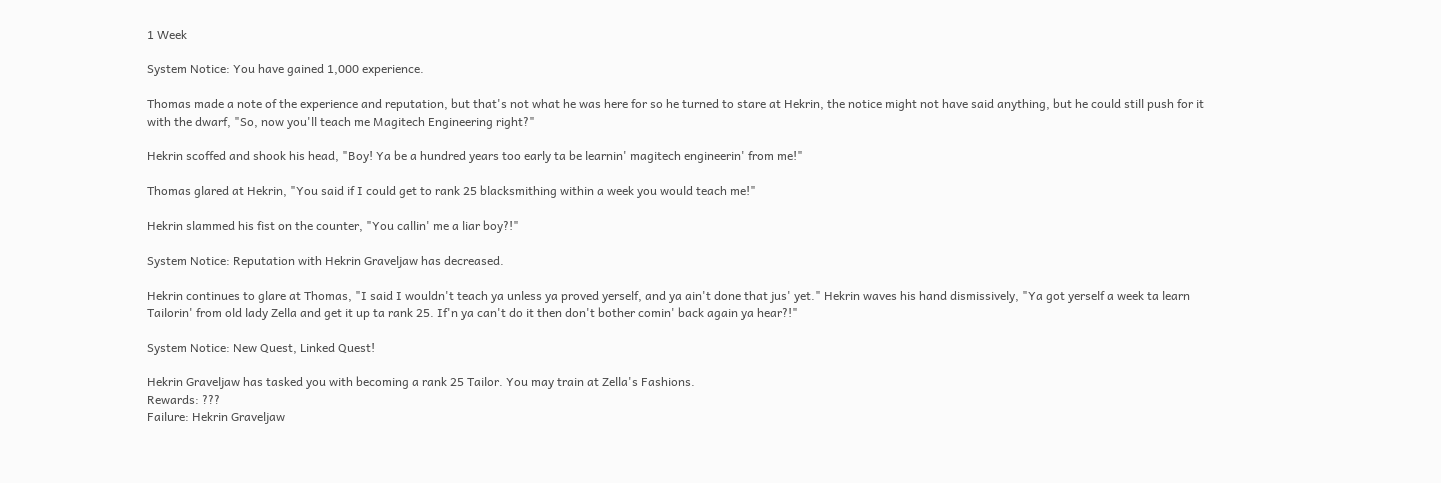1 Week

System Notice: You have gained 1,000 experience.

Thomas made a note of the experience and reputation, but that's not what he was here for so he turned to stare at Hekrin, the notice might not have said anything, but he could still push for it with the dwarf, "So, now you'll teach me Magitech Engineering right?"

Hekrin scoffed and shook his head, "Boy! Ya be a hundred years too early ta be learnin' magitech engineerin' from me!"

Thomas glared at Hekrin, "You said if I could get to rank 25 blacksmithing within a week you would teach me!"

Hekrin slammed his fist on the counter, "You callin' me a liar boy?!"

System Notice: Reputation with Hekrin Graveljaw has decreased.

Hekrin continues to glare at Thomas, "I said I wouldn't teach ya unless ya proved yerself, and ya ain't done that jus' yet." Hekrin waves his hand dismissively, "Ya got yerself a week ta learn Tailorin' from old lady Zella and get it up ta rank 25. If'n ya can't do it then don't bother comin' back again ya hear?!"

System Notice: New Quest, Linked Quest!

Hekrin Graveljaw has tasked you with becoming a rank 25 Tailor. You may train at Zella's Fashions.
Rewards: ???
Failure: Hekrin Graveljaw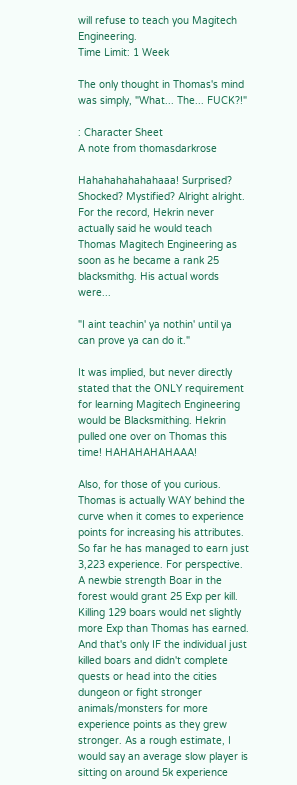will refuse to teach you Magitech Engineering.
Time Limit: 1 Week

The only thought in Thomas's mind was simply, "What... The... FUCK?!"

: Character Sheet
A note from thomasdarkrose

Hahahahahahahaaa! Surprised? Shocked? Mystified? Alright alright. For the record, Hekrin never actually said he would teach Thomas Magitech Engineering as soon as he became a rank 25 blacksmithg. His actual words were...

"I aint teachin' ya nothin' until ya can prove ya can do it."

It was implied, but never directly stated that the ONLY requirement for learning Magitech Engineering would be Blacksmithing. Hekrin pulled one over on Thomas this time! HAHAHAHAHAAA!

Also, for those of you curious. Thomas is actually WAY behind the curve when it comes to experience points for increasing his attributes. So far he has managed to earn just 3,223 experience. For perspective. A newbie strength Boar in the forest would grant 25 Exp per kill. Killing 129 boars would net slightly more Exp than Thomas has earned. And that's only IF the individual just killed boars and didn't complete quests or head into the cities dungeon or fight stronger animals/monsters for more experience points as they grew stronger. As a rough estimate, I would say an average slow player is sitting on around 5k experience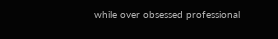while over obsessed professional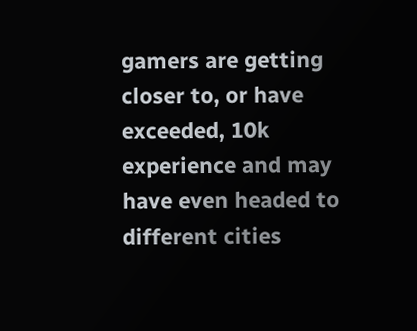gamers are getting closer to, or have exceeded, 10k experience and may have even headed to different cities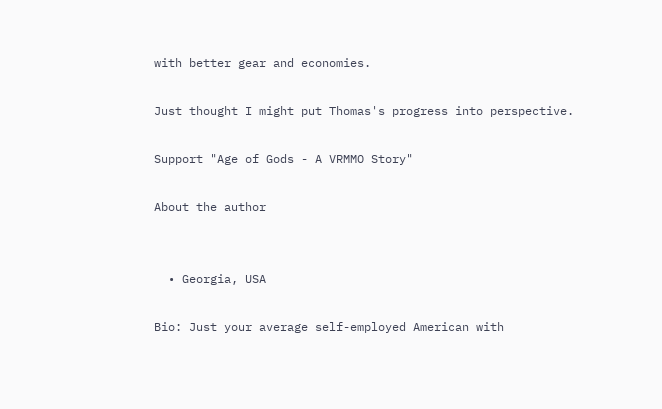with better gear and economies.

Just thought I might put Thomas's progress into perspective.

Support "Age of Gods - A VRMMO Story"

About the author


  • Georgia, USA

Bio: Just your average self-employed American with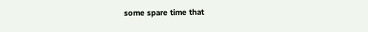some spare time that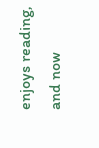enjoys reading, and now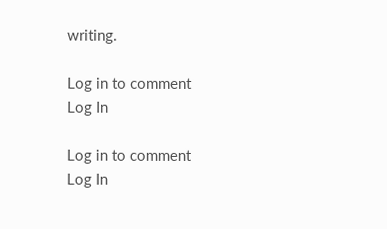writing.

Log in to comment
Log In

Log in to comment
Log In